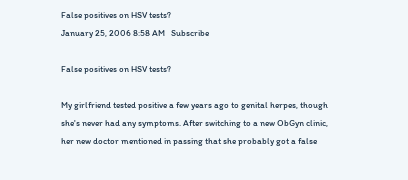False positives on HSV tests?
January 25, 2006 8:58 AM   Subscribe

False positives on HSV tests?

My girlfriend tested positive a few years ago to genital herpes, though she's never had any symptoms. After switching to a new ObGyn clinic, her new doctor mentioned in passing that she probably got a false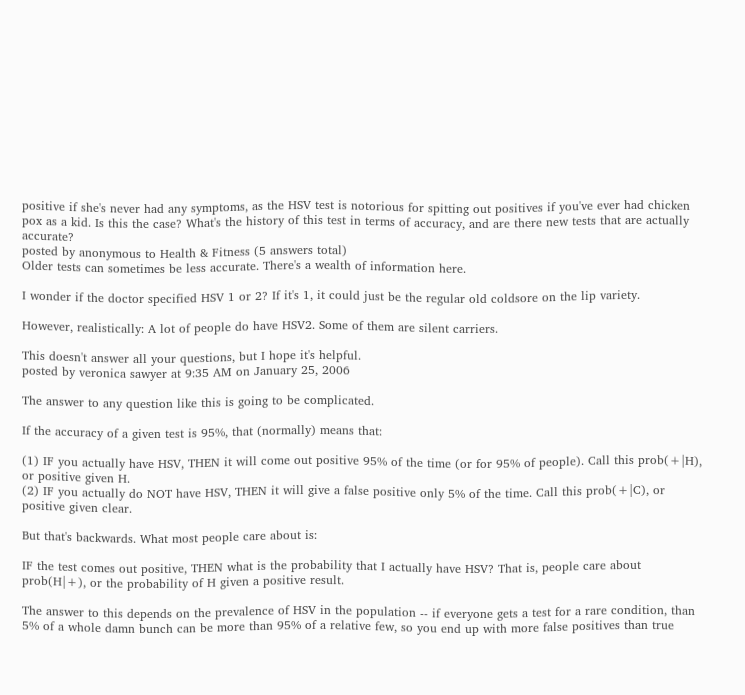positive if she's never had any symptoms, as the HSV test is notorious for spitting out positives if you've ever had chicken pox as a kid. Is this the case? What's the history of this test in terms of accuracy, and are there new tests that are actually accurate?
posted by anonymous to Health & Fitness (5 answers total)
Older tests can sometimes be less accurate. There's a wealth of information here.

I wonder if the doctor specified HSV 1 or 2? If it's 1, it could just be the regular old coldsore on the lip variety.

However, realistically: A lot of people do have HSV2. Some of them are silent carriers.

This doesn't answer all your questions, but I hope it's helpful.
posted by veronica sawyer at 9:35 AM on January 25, 2006

The answer to any question like this is going to be complicated.

If the accuracy of a given test is 95%, that (normally) means that:

(1) IF you actually have HSV, THEN it will come out positive 95% of the time (or for 95% of people). Call this prob(+|H), or positive given H.
(2) IF you actually do NOT have HSV, THEN it will give a false positive only 5% of the time. Call this prob(+|C), or positive given clear.

But that's backwards. What most people care about is:

IF the test comes out positive, THEN what is the probability that I actually have HSV? That is, people care about prob(H|+), or the probability of H given a positive result.

The answer to this depends on the prevalence of HSV in the population -- if everyone gets a test for a rare condition, than 5% of a whole damn bunch can be more than 95% of a relative few, so you end up with more false positives than true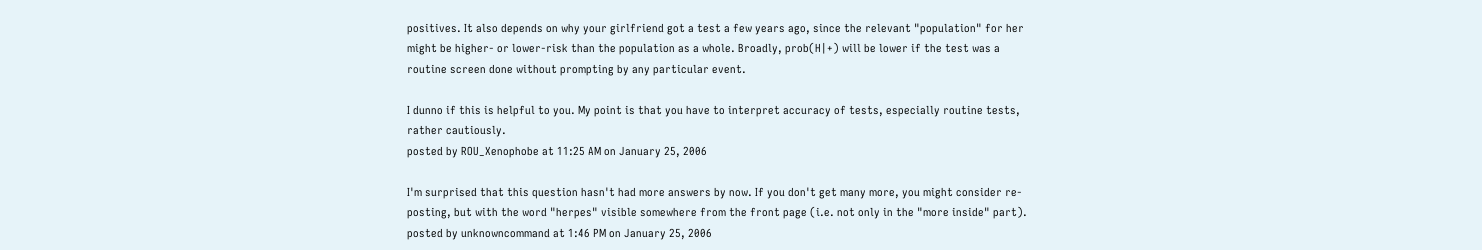positives. It also depends on why your girlfriend got a test a few years ago, since the relevant "population" for her might be higher- or lower-risk than the population as a whole. Broadly, prob(H|+) will be lower if the test was a routine screen done without prompting by any particular event.

I dunno if this is helpful to you. My point is that you have to interpret accuracy of tests, especially routine tests, rather cautiously.
posted by ROU_Xenophobe at 11:25 AM on January 25, 2006

I'm surprised that this question hasn't had more answers by now. If you don't get many more, you might consider re-posting, but with the word "herpes" visible somewhere from the front page (i.e. not only in the "more inside" part).
posted by unknowncommand at 1:46 PM on January 25, 2006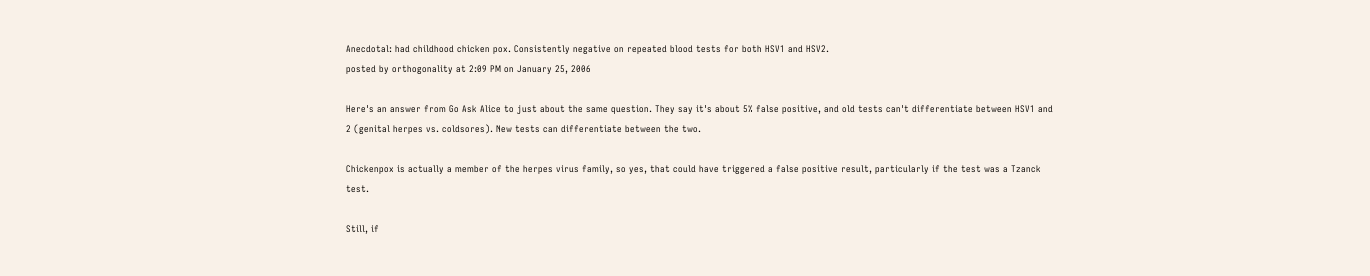Anecdotal: had childhood chicken pox. Consistently negative on repeated blood tests for both HSV1 and HSV2.
posted by orthogonality at 2:09 PM on January 25, 2006

Here's an answer from Go Ask Alice to just about the same question. They say it's about 5% false positive, and old tests can't differentiate between HSV1 and 2 (genital herpes vs. coldsores). New tests can differentiate between the two.

Chickenpox is actually a member of the herpes virus family, so yes, that could have triggered a false positive result, particularly if the test was a Tzanck test.

Still, if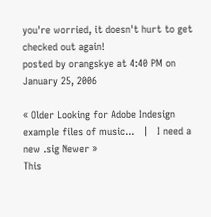you're worried, it doesn't hurt to get checked out again!
posted by orangskye at 4:40 PM on January 25, 2006

« Older Looking for Adobe Indesign example files of music...   |   I need a new .sig Newer »
This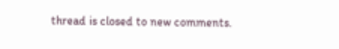thread is closed to new comments.